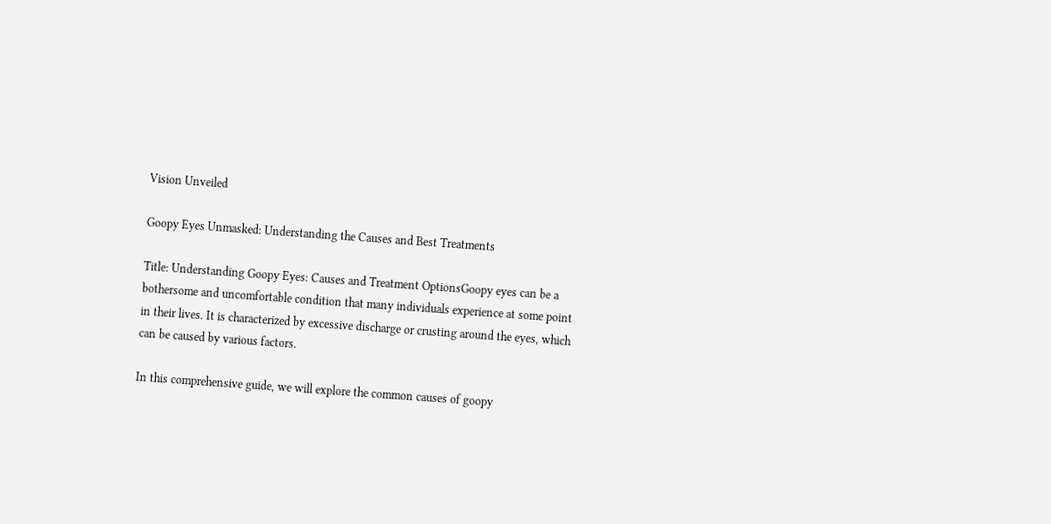Vision Unveiled

Goopy Eyes Unmasked: Understanding the Causes and Best Treatments

Title: Understanding Goopy Eyes: Causes and Treatment OptionsGoopy eyes can be a bothersome and uncomfortable condition that many individuals experience at some point in their lives. It is characterized by excessive discharge or crusting around the eyes, which can be caused by various factors.

In this comprehensive guide, we will explore the common causes of goopy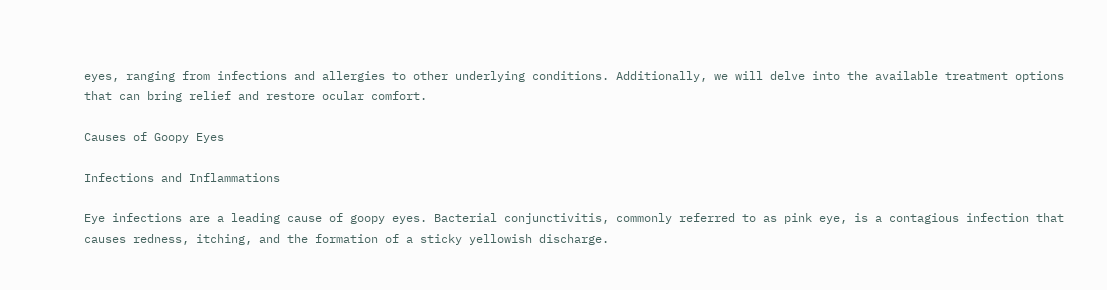eyes, ranging from infections and allergies to other underlying conditions. Additionally, we will delve into the available treatment options that can bring relief and restore ocular comfort.

Causes of Goopy Eyes

Infections and Inflammations

Eye infections are a leading cause of goopy eyes. Bacterial conjunctivitis, commonly referred to as pink eye, is a contagious infection that causes redness, itching, and the formation of a sticky yellowish discharge.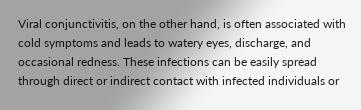Viral conjunctivitis, on the other hand, is often associated with cold symptoms and leads to watery eyes, discharge, and occasional redness. These infections can be easily spread through direct or indirect contact with infected individuals or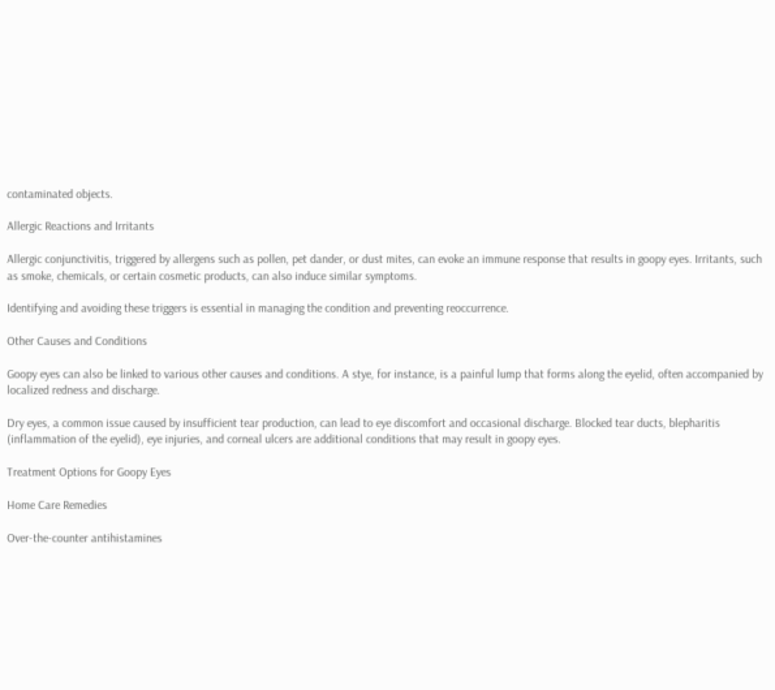contaminated objects.

Allergic Reactions and Irritants

Allergic conjunctivitis, triggered by allergens such as pollen, pet dander, or dust mites, can evoke an immune response that results in goopy eyes. Irritants, such as smoke, chemicals, or certain cosmetic products, can also induce similar symptoms.

Identifying and avoiding these triggers is essential in managing the condition and preventing reoccurrence.

Other Causes and Conditions

Goopy eyes can also be linked to various other causes and conditions. A stye, for instance, is a painful lump that forms along the eyelid, often accompanied by localized redness and discharge.

Dry eyes, a common issue caused by insufficient tear production, can lead to eye discomfort and occasional discharge. Blocked tear ducts, blepharitis (inflammation of the eyelid), eye injuries, and corneal ulcers are additional conditions that may result in goopy eyes.

Treatment Options for Goopy Eyes

Home Care Remedies

Over-the-counter antihistamines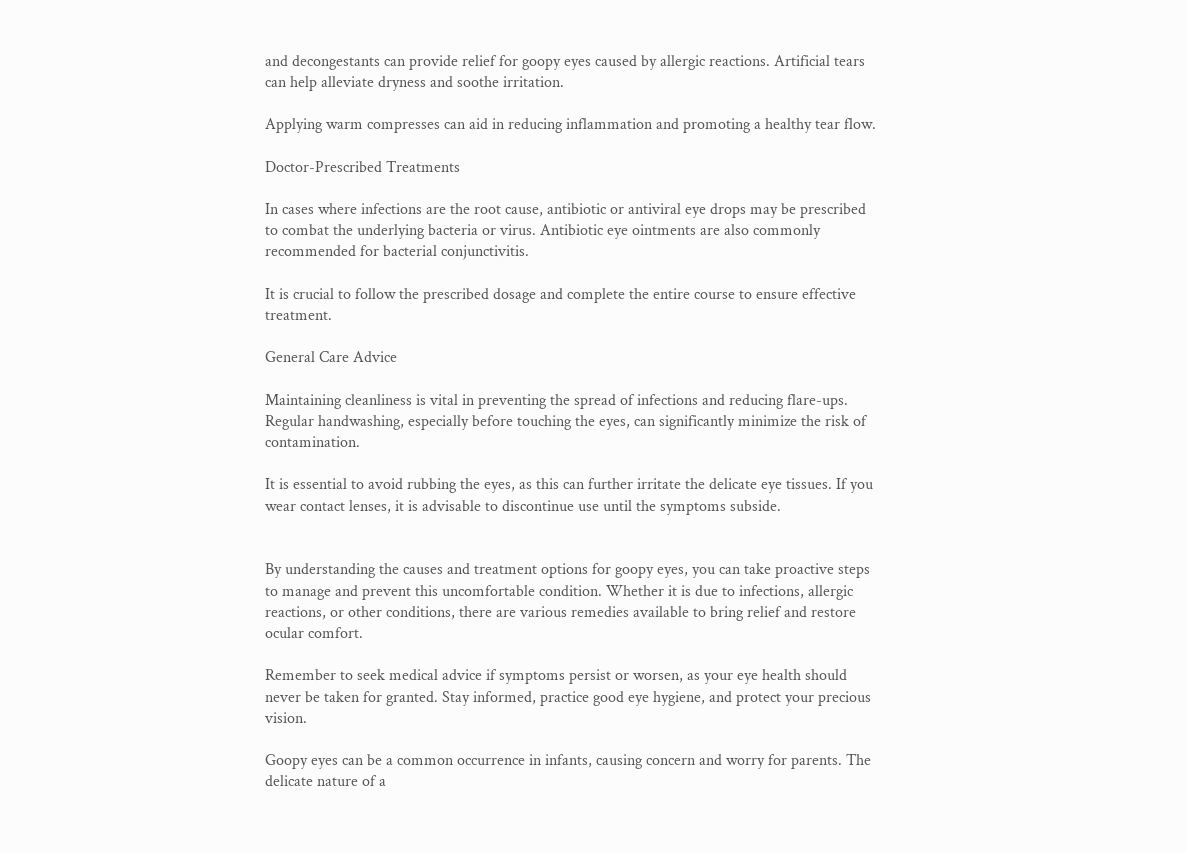and decongestants can provide relief for goopy eyes caused by allergic reactions. Artificial tears can help alleviate dryness and soothe irritation.

Applying warm compresses can aid in reducing inflammation and promoting a healthy tear flow.

Doctor-Prescribed Treatments

In cases where infections are the root cause, antibiotic or antiviral eye drops may be prescribed to combat the underlying bacteria or virus. Antibiotic eye ointments are also commonly recommended for bacterial conjunctivitis.

It is crucial to follow the prescribed dosage and complete the entire course to ensure effective treatment.

General Care Advice

Maintaining cleanliness is vital in preventing the spread of infections and reducing flare-ups. Regular handwashing, especially before touching the eyes, can significantly minimize the risk of contamination.

It is essential to avoid rubbing the eyes, as this can further irritate the delicate eye tissues. If you wear contact lenses, it is advisable to discontinue use until the symptoms subside.


By understanding the causes and treatment options for goopy eyes, you can take proactive steps to manage and prevent this uncomfortable condition. Whether it is due to infections, allergic reactions, or other conditions, there are various remedies available to bring relief and restore ocular comfort.

Remember to seek medical advice if symptoms persist or worsen, as your eye health should never be taken for granted. Stay informed, practice good eye hygiene, and protect your precious vision.

Goopy eyes can be a common occurrence in infants, causing concern and worry for parents. The delicate nature of a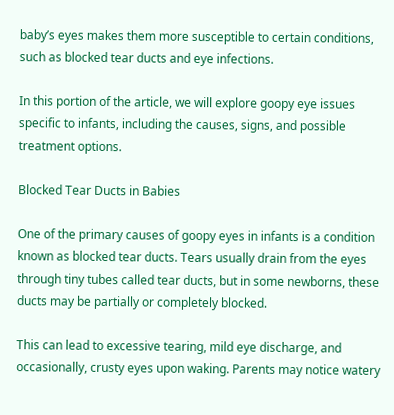baby’s eyes makes them more susceptible to certain conditions, such as blocked tear ducts and eye infections.

In this portion of the article, we will explore goopy eye issues specific to infants, including the causes, signs, and possible treatment options.

Blocked Tear Ducts in Babies

One of the primary causes of goopy eyes in infants is a condition known as blocked tear ducts. Tears usually drain from the eyes through tiny tubes called tear ducts, but in some newborns, these ducts may be partially or completely blocked.

This can lead to excessive tearing, mild eye discharge, and occasionally, crusty eyes upon waking. Parents may notice watery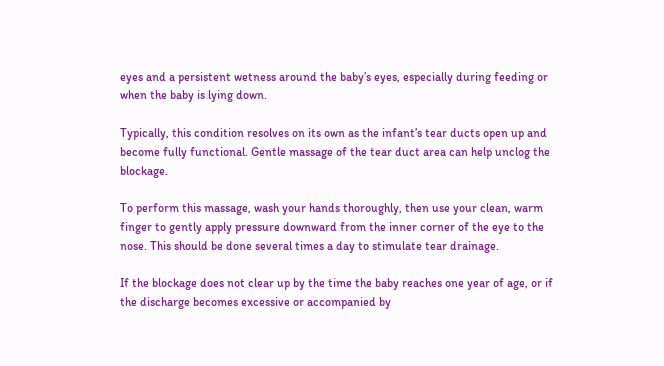eyes and a persistent wetness around the baby’s eyes, especially during feeding or when the baby is lying down.

Typically, this condition resolves on its own as the infant’s tear ducts open up and become fully functional. Gentle massage of the tear duct area can help unclog the blockage.

To perform this massage, wash your hands thoroughly, then use your clean, warm finger to gently apply pressure downward from the inner corner of the eye to the nose. This should be done several times a day to stimulate tear drainage.

If the blockage does not clear up by the time the baby reaches one year of age, or if the discharge becomes excessive or accompanied by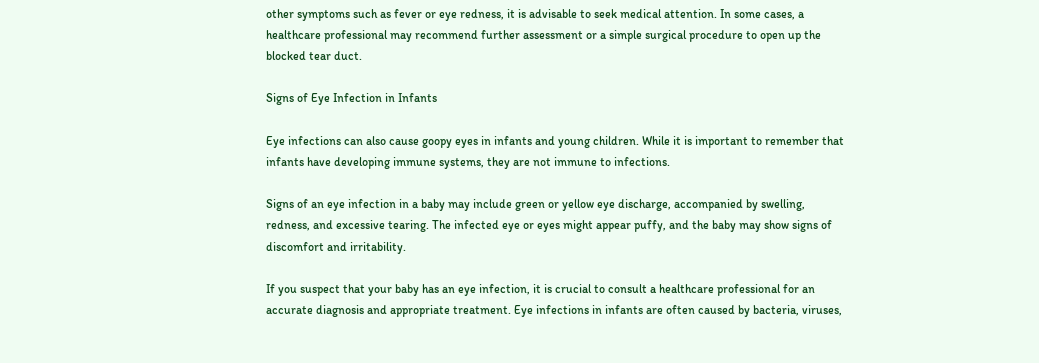other symptoms such as fever or eye redness, it is advisable to seek medical attention. In some cases, a healthcare professional may recommend further assessment or a simple surgical procedure to open up the blocked tear duct.

Signs of Eye Infection in Infants

Eye infections can also cause goopy eyes in infants and young children. While it is important to remember that infants have developing immune systems, they are not immune to infections.

Signs of an eye infection in a baby may include green or yellow eye discharge, accompanied by swelling, redness, and excessive tearing. The infected eye or eyes might appear puffy, and the baby may show signs of discomfort and irritability.

If you suspect that your baby has an eye infection, it is crucial to consult a healthcare professional for an accurate diagnosis and appropriate treatment. Eye infections in infants are often caused by bacteria, viruses,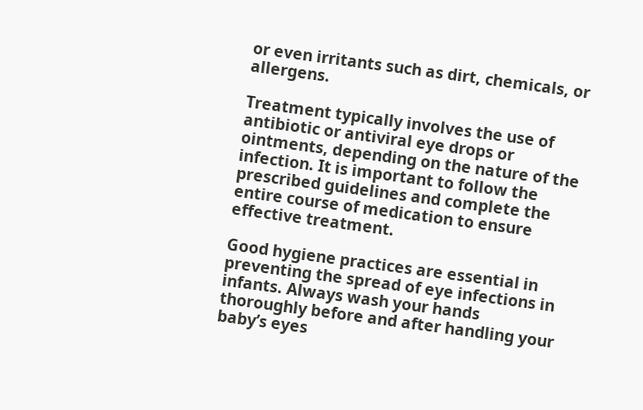or even irritants such as dirt, chemicals, or allergens.

Treatment typically involves the use of antibiotic or antiviral eye drops or ointments, depending on the nature of the infection. It is important to follow the prescribed guidelines and complete the entire course of medication to ensure effective treatment.

Good hygiene practices are essential in preventing the spread of eye infections in infants. Always wash your hands thoroughly before and after handling your baby’s eyes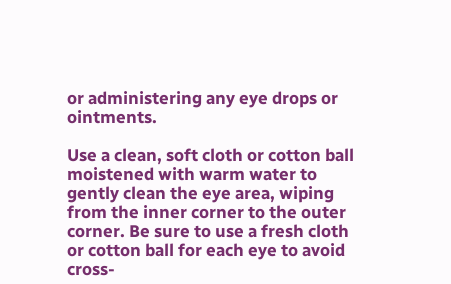or administering any eye drops or ointments.

Use a clean, soft cloth or cotton ball moistened with warm water to gently clean the eye area, wiping from the inner corner to the outer corner. Be sure to use a fresh cloth or cotton ball for each eye to avoid cross-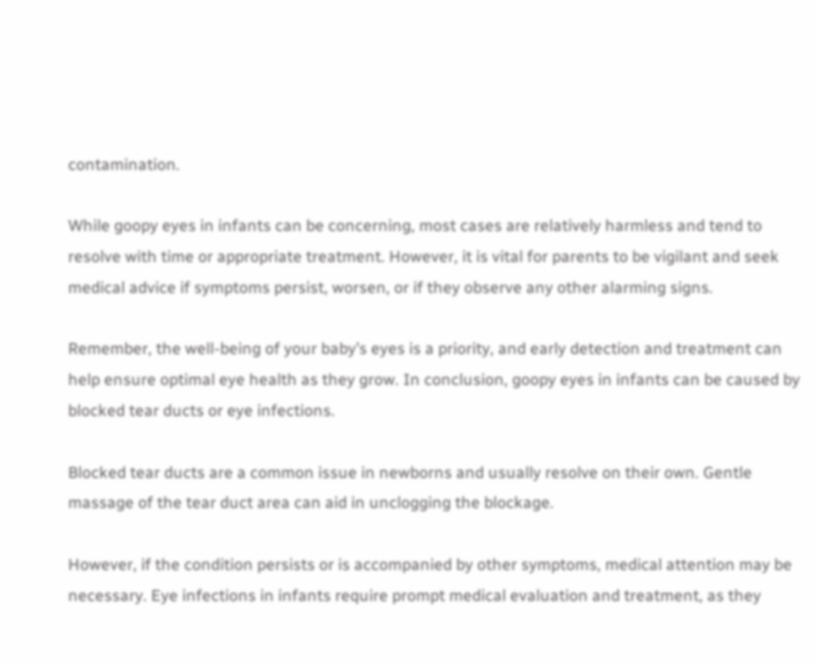contamination.

While goopy eyes in infants can be concerning, most cases are relatively harmless and tend to resolve with time or appropriate treatment. However, it is vital for parents to be vigilant and seek medical advice if symptoms persist, worsen, or if they observe any other alarming signs.

Remember, the well-being of your baby’s eyes is a priority, and early detection and treatment can help ensure optimal eye health as they grow. In conclusion, goopy eyes in infants can be caused by blocked tear ducts or eye infections.

Blocked tear ducts are a common issue in newborns and usually resolve on their own. Gentle massage of the tear duct area can aid in unclogging the blockage.

However, if the condition persists or is accompanied by other symptoms, medical attention may be necessary. Eye infections in infants require prompt medical evaluation and treatment, as they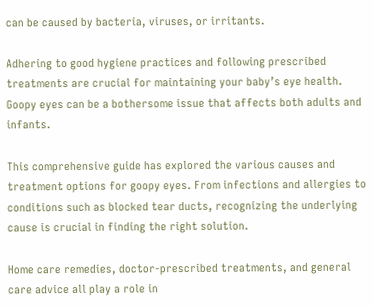can be caused by bacteria, viruses, or irritants.

Adhering to good hygiene practices and following prescribed treatments are crucial for maintaining your baby’s eye health. Goopy eyes can be a bothersome issue that affects both adults and infants.

This comprehensive guide has explored the various causes and treatment options for goopy eyes. From infections and allergies to conditions such as blocked tear ducts, recognizing the underlying cause is crucial in finding the right solution.

Home care remedies, doctor-prescribed treatments, and general care advice all play a role in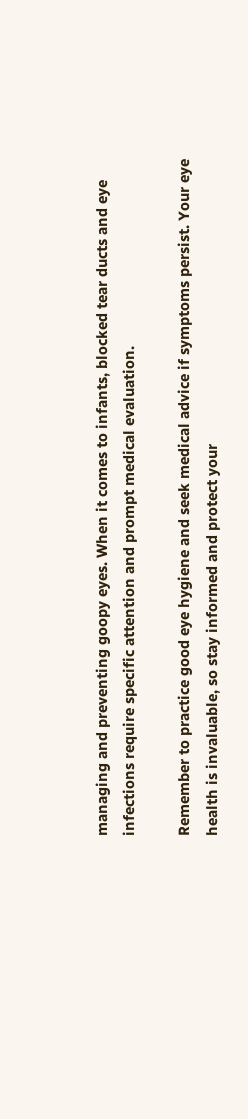managing and preventing goopy eyes. When it comes to infants, blocked tear ducts and eye infections require specific attention and prompt medical evaluation.

Remember to practice good eye hygiene and seek medical advice if symptoms persist. Your eye health is invaluable, so stay informed and protect your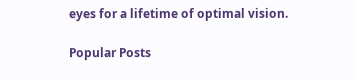eyes for a lifetime of optimal vision.

Popular Posts